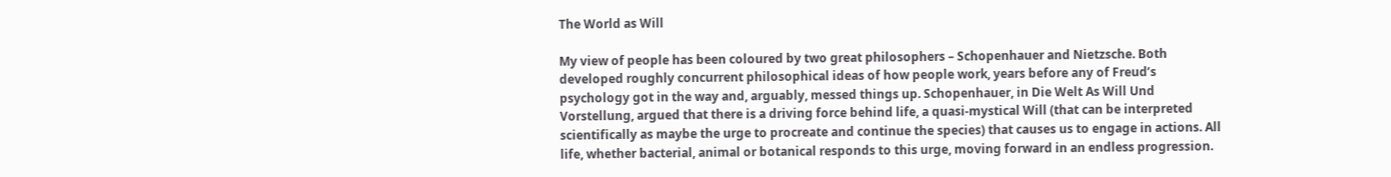The World as Will

My view of people has been coloured by two great philosophers – Schopenhauer and Nietzsche. Both developed roughly concurrent philosophical ideas of how people work, years before any of Freud’s psychology got in the way and, arguably, messed things up. Schopenhauer, in Die Welt As Will Und Vorstellung, argued that there is a driving force behind life, a quasi-mystical Will (that can be interpreted scientifically as maybe the urge to procreate and continue the species) that causes us to engage in actions. All life, whether bacterial, animal or botanical responds to this urge, moving forward in an endless progression.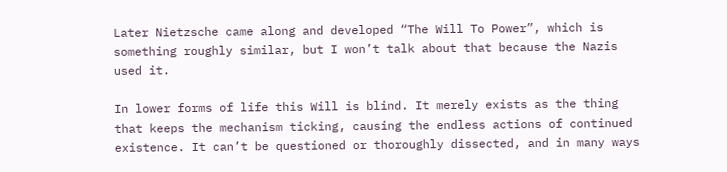Later Nietzsche came along and developed “The Will To Power”, which is something roughly similar, but I won’t talk about that because the Nazis used it.

In lower forms of life this Will is blind. It merely exists as the thing that keeps the mechanism ticking, causing the endless actions of continued existence. It can’t be questioned or thoroughly dissected, and in many ways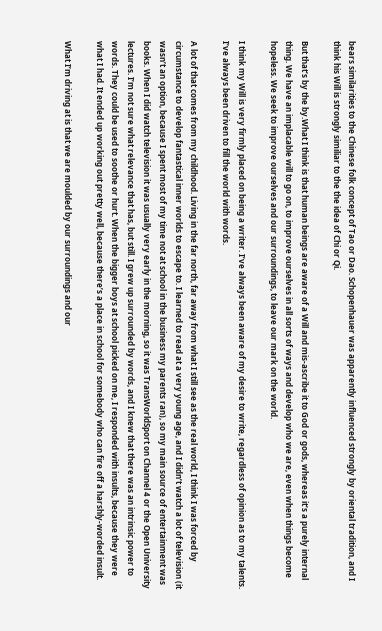bears similarities to the Chinese folk concept of Tao or Dao. Schopenhauer was apparently influenced strongly by oriental tradition, and I think his Will is strongly similiar to the the idea of Chi or Qi.

But that’s by the by.What I think is that human beings are aware of a Will and mis-ascribe it to God or gods, whereas it’s a purely internal thing. We have an implacable will to go on, to improve ourselves in all sorts of ways and develop who we are, even when things become hopeless. We seek to improve ourselves and our surroundings, to leave our mark on the world.

I think my Will is very firmly placed on being a writer. I’ve always been aware of my desire to write, regardless of opinion as to my talents. I’ve always been driven to fill the world with words.

A lot of that comes from my childhood. Living in the far north, far away from what I still see as the real world, I think I was forced by circumstance to develop fantastical inner worlds to escape to. I learned to read at a very young age, and I didn’t watch a lot of television (it wasn’t an option, because I spent most of my time not at school in the business my parents ran), so my main source of entertainment was books. When I did watch television it was usually very early in the morning, so it was TransWorldSport on Channel 4 or the Open University lectures. I’m not sure what relevance that has, but still. I grew up surrounded by words, and I knew that there was an intrinsic power to words. They could be used to soothe or hurt. When the bigger boys at school picked on me, I responded with insults, because they were what I had. It ended up working out pretty well, because there’s a place in school for somebody who can fire off a harshly-worded insult.

What I’m driving at is that we are moulded by our surroundings and our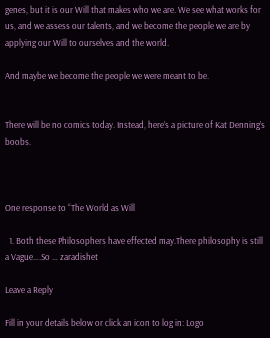genes, but it is our Will that makes who we are. We see what works for us, and we assess our talents, and we become the people we are by applying our Will to ourselves and the world.

And maybe we become the people we were meant to be.


There will be no comics today. Instead, here’s a picture of Kat Denning’s boobs.



One response to “The World as Will

  1. Both these Philosophers have effected may.There philosophy is still a Vague….So … zaradishet

Leave a Reply

Fill in your details below or click an icon to log in: Logo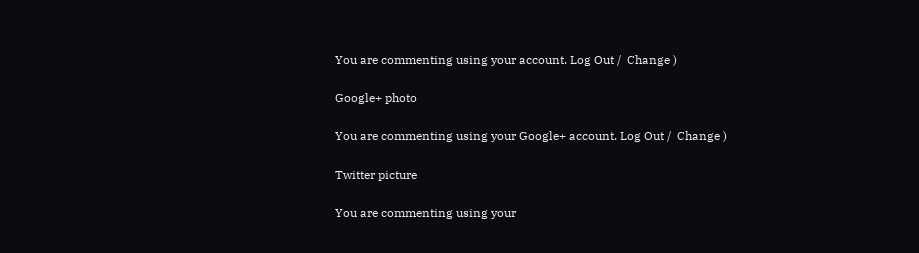You are commenting using your account. Log Out /  Change )

Google+ photo

You are commenting using your Google+ account. Log Out /  Change )

Twitter picture

You are commenting using your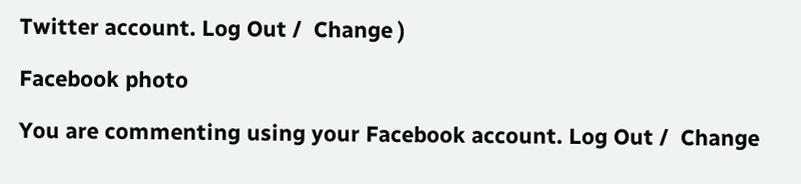Twitter account. Log Out /  Change )

Facebook photo

You are commenting using your Facebook account. Log Out /  Change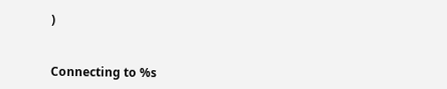)


Connecting to %s